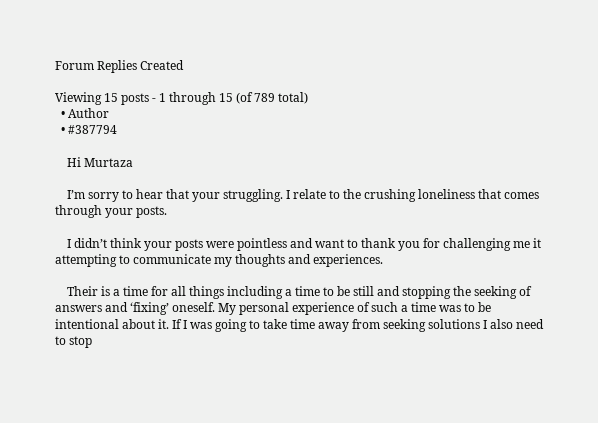Forum Replies Created

Viewing 15 posts - 1 through 15 (of 789 total)
  • Author
  • #387794

    Hi Murtaza

    I’m sorry to hear that your struggling. I relate to the crushing loneliness that comes through your posts.

    I didn’t think your posts were pointless and want to thank you for challenging me it attempting to communicate my thoughts and experiences.

    Their is a time for all things including a time to be still and stopping the seeking of answers and ‘fixing’ oneself. My personal experience of such a time was to be intentional about it. If I was going to take time away from seeking solutions I also need to stop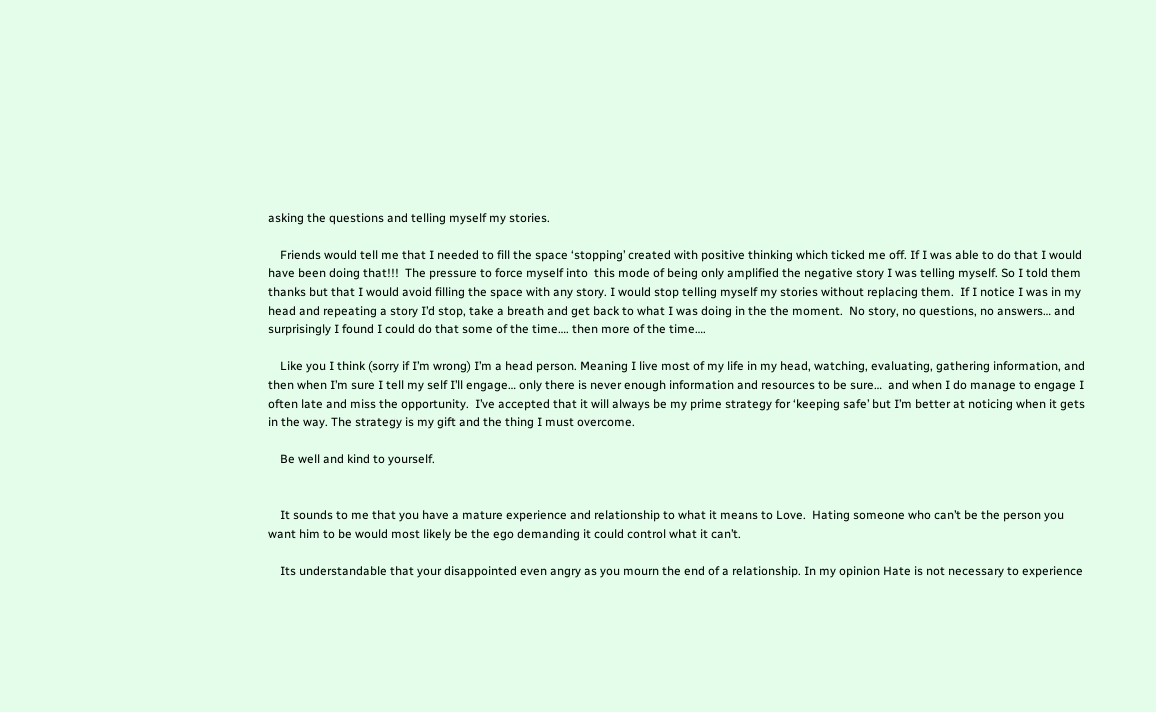asking the questions and telling myself my stories.

    Friends would tell me that I needed to fill the space ‘stopping’ created with positive thinking which ticked me off. If I was able to do that I would have been doing that!!!  The pressure to force myself into  this mode of being only amplified the negative story I was telling myself. So I told them thanks but that I would avoid filling the space with any story. I would stop telling myself my stories without replacing them.  If I notice I was in my head and repeating a story I’d stop, take a breath and get back to what I was doing in the the moment.  No story, no questions, no answers… and surprisingly I found I could do that some of the time…. then more of the time….

    Like you I think (sorry if I’m wrong) I’m a head person. Meaning I live most of my life in my head, watching, evaluating, gathering information, and then when I’m sure I tell my self I’ll engage… only there is never enough information and resources to be sure…  and when I do manage to engage I often late and miss the opportunity.  I’ve accepted that it will always be my prime strategy for ‘keeping safe’ but I’m better at noticing when it gets in the way. The strategy is my gift and the thing I must overcome.

    Be well and kind to yourself.


    It sounds to me that you have a mature experience and relationship to what it means to Love.  Hating someone who can’t be the person you want him to be would most likely be the ego demanding it could control what it can’t.

    Its understandable that your disappointed even angry as you mourn the end of a relationship. In my opinion Hate is not necessary to experience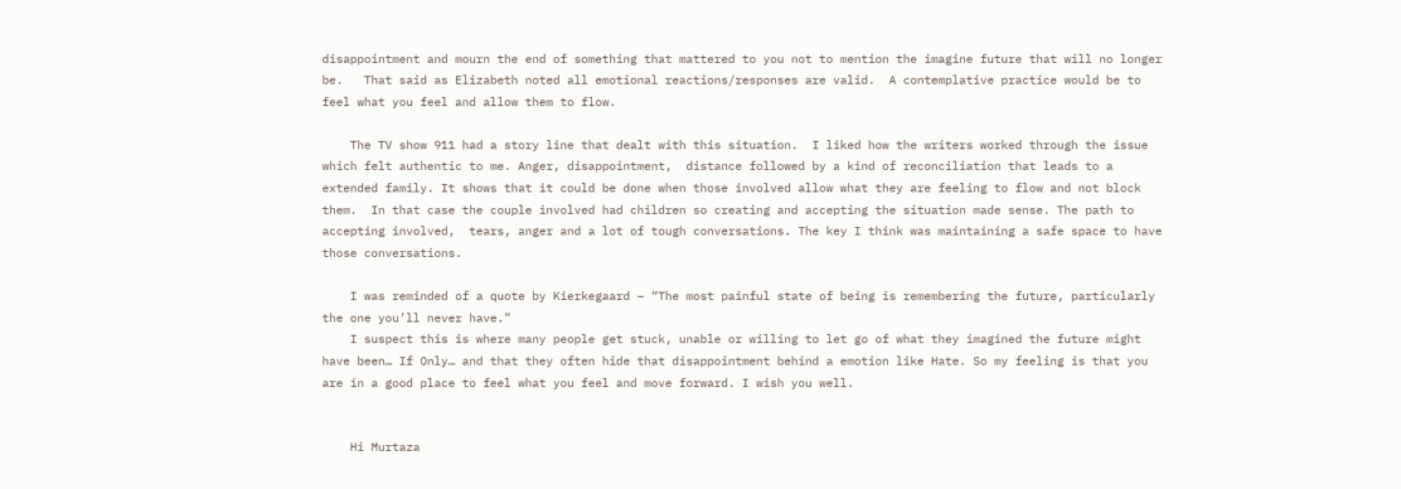disappointment and mourn the end of something that mattered to you not to mention the imagine future that will no longer be.   That said as Elizabeth noted all emotional reactions/responses are valid.  A contemplative practice would be to feel what you feel and allow them to flow.

    The TV show 911 had a story line that dealt with this situation.  I liked how the writers worked through the issue which felt authentic to me. Anger, disappointment,  distance followed by a kind of reconciliation that leads to a extended family. It shows that it could be done when those involved allow what they are feeling to flow and not block them.  In that case the couple involved had children so creating and accepting the situation made sense. The path to accepting involved,  tears, anger and a lot of tough conversations. The key I think was maintaining a safe space to have those conversations.

    I was reminded of a quote by Kierkegaard – “The most painful state of being is remembering the future, particularly the one you’ll never have.”
    I suspect this is where many people get stuck, unable or willing to let go of what they imagined the future might have been… If Only… and that they often hide that disappointment behind a emotion like Hate. So my feeling is that you are in a good place to feel what you feel and move forward. I wish you well.


    Hi Murtaza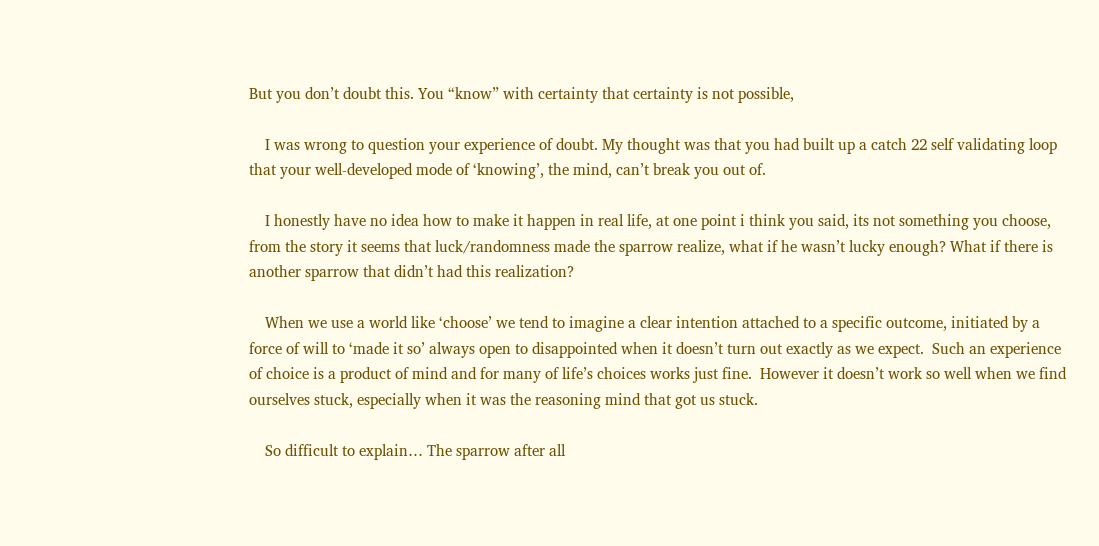But you don’t doubt this. You “know” with certainty that certainty is not possible,

    I was wrong to question your experience of doubt. My thought was that you had built up a catch 22 self validating loop that your well-developed mode of ‘knowing’, the mind, can’t break you out of.

    I honestly have no idea how to make it happen in real life, at one point i think you said, its not something you choose, from the story it seems that luck/randomness made the sparrow realize, what if he wasn’t lucky enough? What if there is another sparrow that didn’t had this realization?

    When we use a world like ‘choose’ we tend to imagine a clear intention attached to a specific outcome, initiated by a force of will to ‘made it so’ always open to disappointed when it doesn’t turn out exactly as we expect.  Such an experience of choice is a product of mind and for many of life’s choices works just fine.  However it doesn’t work so well when we find ourselves stuck, especially when it was the reasoning mind that got us stuck.

    So difficult to explain… The sparrow after all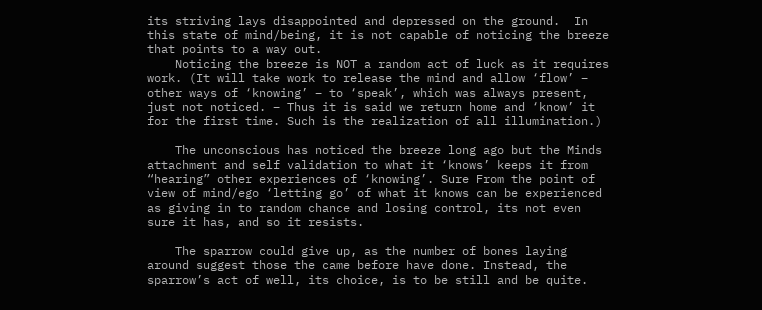its striving lays disappointed and depressed on the ground.  In this state of mind/being, it is not capable of noticing the breeze that points to a way out.
    Noticing the breeze is NOT a random act of luck as it requires work. (It will take work to release the mind and allow ‘flow’ – other ways of ‘knowing’ – to ‘speak’, which was always present, just not noticed. – Thus it is said we return home and ‘know’ it for the first time. Such is the realization of all illumination.)

    The unconscious has noticed the breeze long ago but the Minds attachment and self validation to what it ‘knows’ keeps it from “hearing” other experiences of ‘knowing’. Sure From the point of view of mind/ego ‘letting go’ of what it knows can be experienced as giving in to random chance and losing control, its not even sure it has, and so it resists.

    The sparrow could give up, as the number of bones laying around suggest those the came before have done. Instead, the sparrow’s act of well, its choice, is to be still and be quite.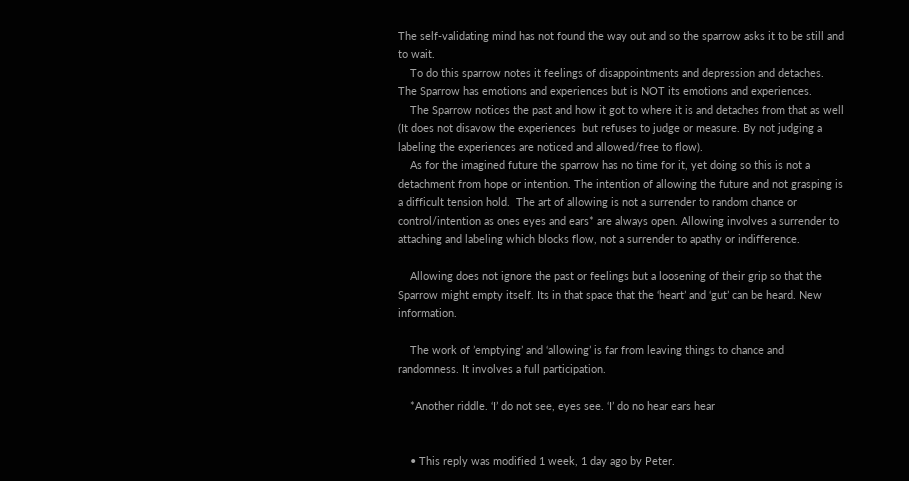The self-validating mind has not found the way out and so the sparrow asks it to be still and to wait.
    To do this sparrow notes it feelings of disappointments and depression and detaches. The Sparrow has emotions and experiences but is NOT its emotions and experiences.
    The Sparrow notices the past and how it got to where it is and detaches from that as well (It does not disavow the experiences  but refuses to judge or measure. By not judging a labeling the experiences are noticed and allowed/free to flow).
    As for the imagined future the sparrow has no time for it, yet doing so this is not a detachment from hope or intention. The intention of allowing the future and not grasping is a difficult tension hold.  The art of allowing is not a surrender to random chance or control/intention as ones eyes and ears* are always open. Allowing involves a surrender to attaching and labeling which blocks flow, not a surrender to apathy or indifference.

    Allowing does not ignore the past or feelings but a loosening of their grip so that the Sparrow might empty itself. Its in that space that the ‘heart’ and ‘gut’ can be heard. New information.

    The work of ’emptying’ and ‘allowing’ is far from leaving things to chance and randomness. It involves a full participation.

    *Another riddle. ‘I’ do not see, eyes see. ‘I’ do no hear ears hear


    • This reply was modified 1 week, 1 day ago by Peter.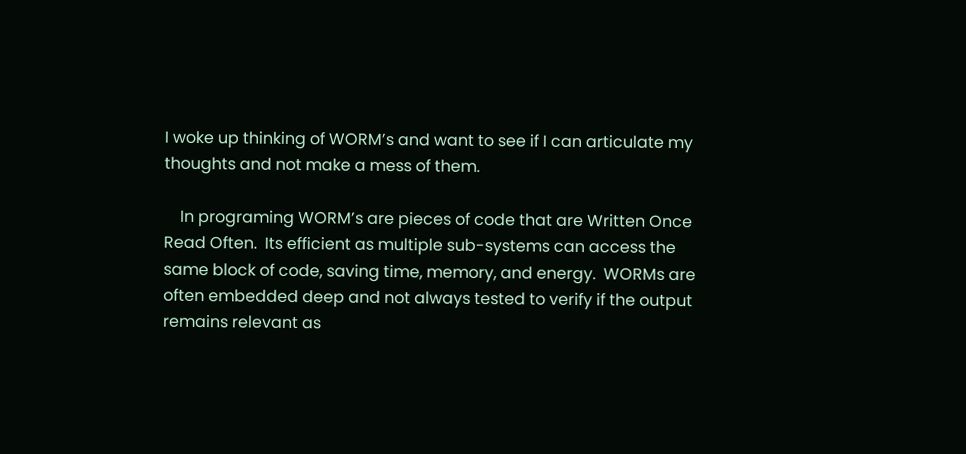I woke up thinking of WORM’s and want to see if I can articulate my thoughts and not make a mess of them.

    In programing WORM’s are pieces of code that are Written Once Read Often.  Its efficient as multiple sub-systems can access the same block of code, saving time, memory, and energy.  WORMs are often embedded deep and not always tested to verify if the output remains relevant as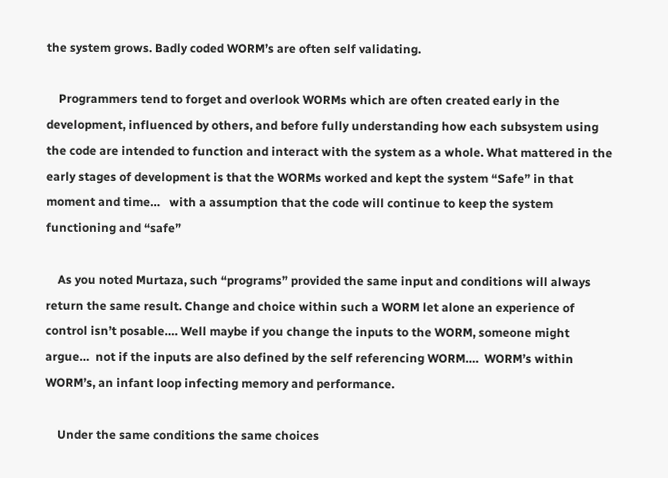the system grows. Badly coded WORM’s are often self validating.

    Programmers tend to forget and overlook WORMs which are often created early in the development, influenced by others, and before fully understanding how each subsystem using the code are intended to function and interact with the system as a whole. What mattered in the early stages of development is that the WORMs worked and kept the system “Safe” in that moment and time…   with a assumption that the code will continue to keep the system functioning and “safe”

    As you noted Murtaza, such “programs” provided the same input and conditions will always return the same result. Change and choice within such a WORM let alone an experience of control isn’t posable…. Well maybe if you change the inputs to the WORM, someone might argue…  not if the inputs are also defined by the self referencing WORM….  WORM’s within WORM’s, an infant loop infecting memory and performance.

    Under the same conditions the same choices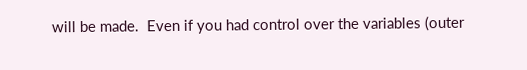will be made.  Even if you had control over the variables (outer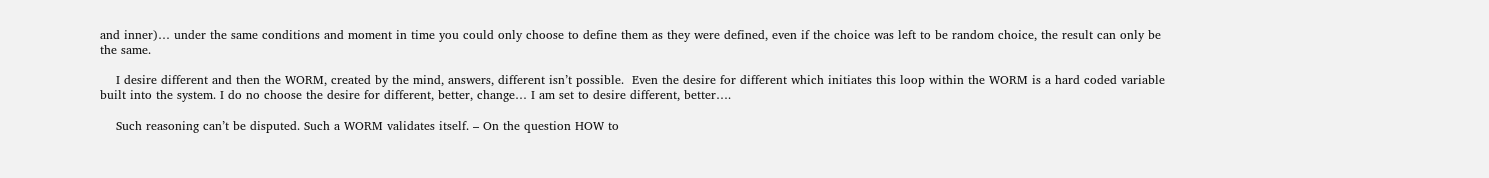and inner)… under the same conditions and moment in time you could only choose to define them as they were defined, even if the choice was left to be random choice, the result can only be the same.

    I desire different and then the WORM, created by the mind, answers, different isn’t possible.  Even the desire for different which initiates this loop within the WORM is a hard coded variable built into the system. I do no choose the desire for different, better, change… I am set to desire different, better….

    Such reasoning can’t be disputed. Such a WORM validates itself. – On the question HOW to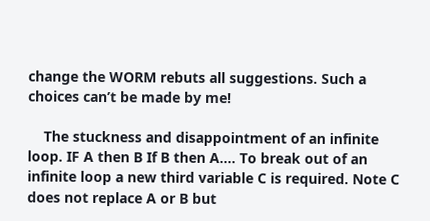change the WORM rebuts all suggestions. Such a choices can’t be made by me!

    The stuckness and disappointment of an infinite loop. IF A then B If B then A…. To break out of an infinite loop a new third variable C is required. Note C does not replace A or B but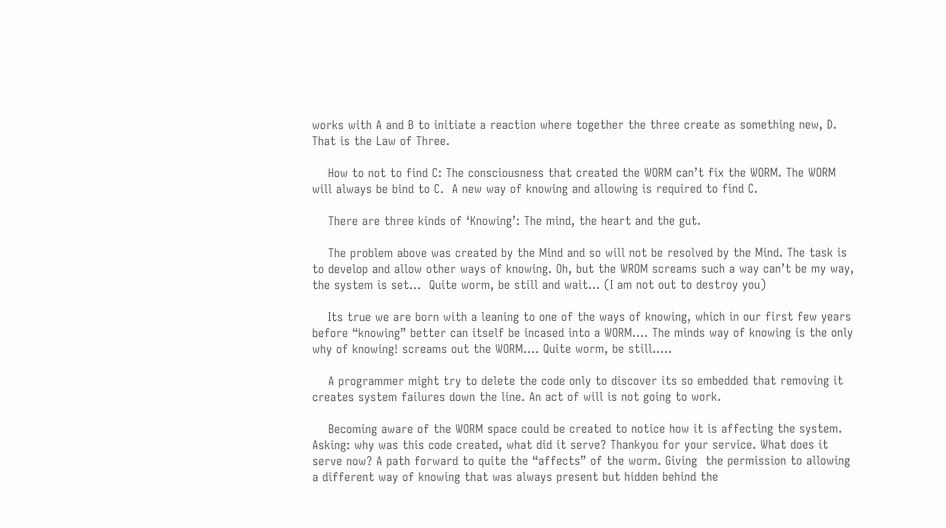works with A and B to initiate a reaction where together the three create as something new, D. That is the Law of Three.

    How to not to find C: The consciousness that created the WORM can’t fix the WORM. The WORM will always be bind to C.  A new way of knowing and allowing is required to find C.

    There are three kinds of ‘Knowing’: The mind, the heart and the gut.

    The problem above was created by the Mind and so will not be resolved by the Mind. The task is to develop and allow other ways of knowing. Oh, but the WROM screams such a way can’t be my way, the system is set…  Quite worm, be still and wait… (I am not out to destroy you)

    Its true we are born with a leaning to one of the ways of knowing, which in our first few years before “knowing” better can itself be incased into a WORM…. The minds way of knowing is the only why of knowing! screams out the WORM…. Quite worm, be still…..

    A programmer might try to delete the code only to discover its so embedded that removing it creates system failures down the line. An act of will is not going to work.

    Becoming aware of the WORM space could be created to notice how it is affecting the system. Asking: why was this code created, what did it serve? Thankyou for your service. What does it serve now? A path forward to quite the “affects” of the worm. Giving  the permission to allowing a different way of knowing that was always present but hidden behind the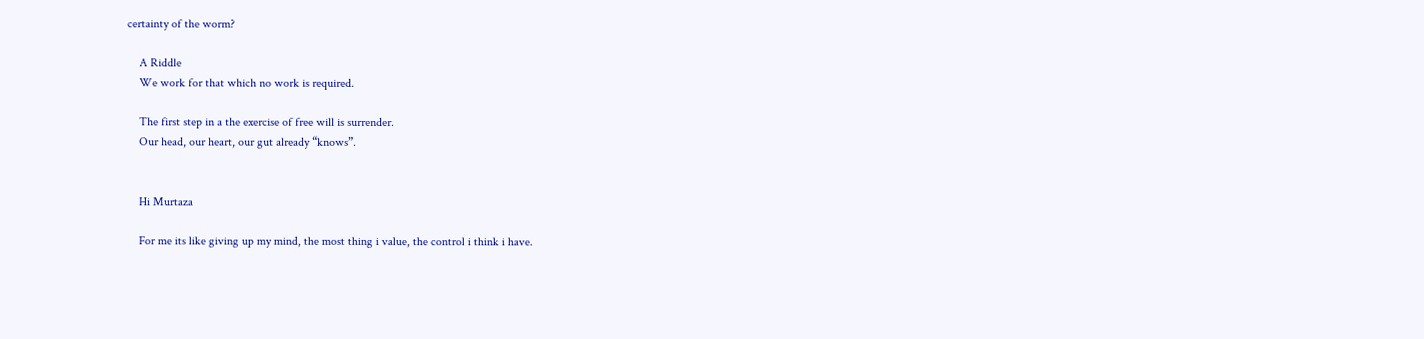certainty of the worm?

    A Riddle
    We work for that which no work is required.

    The first step in a the exercise of free will is surrender.
    Our head, our heart, our gut already “knows”.


    Hi Murtaza

    For me its like giving up my mind, the most thing i value, the control i think i have.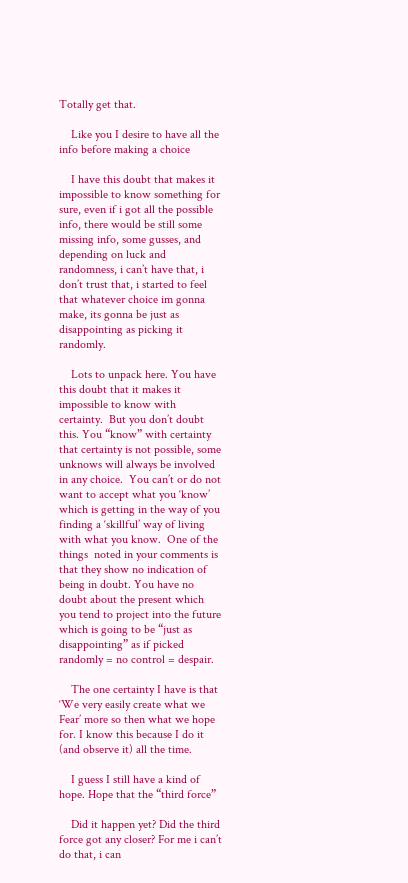Totally get that.

    Like you I desire to have all the info before making a choice

    I have this doubt that makes it impossible to know something for sure, even if i got all the possible info, there would be still some missing info, some gusses, and depending on luck and randomness, i can’t have that, i don’t trust that, i started to feel that whatever choice im gonna make, its gonna be just as disappointing as picking it randomly.

    Lots to unpack here. You have this doubt that it makes it impossible to know with certainty.  But you don’t doubt this. You “know” with certainty that certainty is not possible, some unknows will always be involved in any choice.  You can’t or do not want to accept what you ‘know’  which is getting in the way of you finding a ‘skillful’ way of living with what you know.  One of the things  noted in your comments is that they show no indication of being in doubt. You have no doubt about the present which you tend to project into the future which is going to be “just as disappointing” as if picked randomly = no control = despair.

    The one certainty I have is that ‘We very easily create what we Fear’ more so then what we hope for. I know this because I do it (and observe it) all the time.

    I guess I still have a kind of hope. Hope that the “third force”

    Did it happen yet? Did the third force got any closer? For me i can’t do that, i can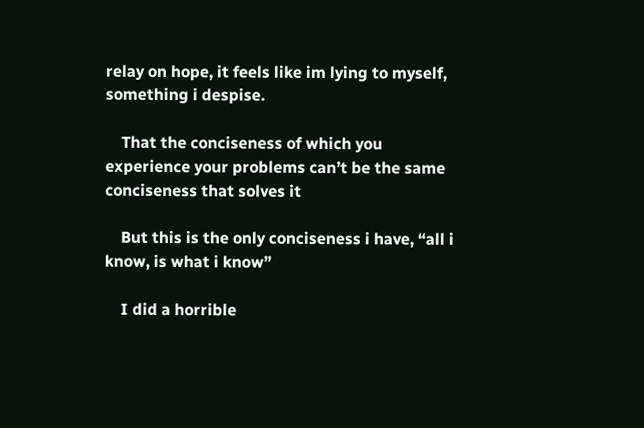relay on hope, it feels like im lying to myself, something i despise.

    That the conciseness of which you experience your problems can’t be the same conciseness that solves it

    But this is the only conciseness i have, “all i know, is what i know”

    I did a horrible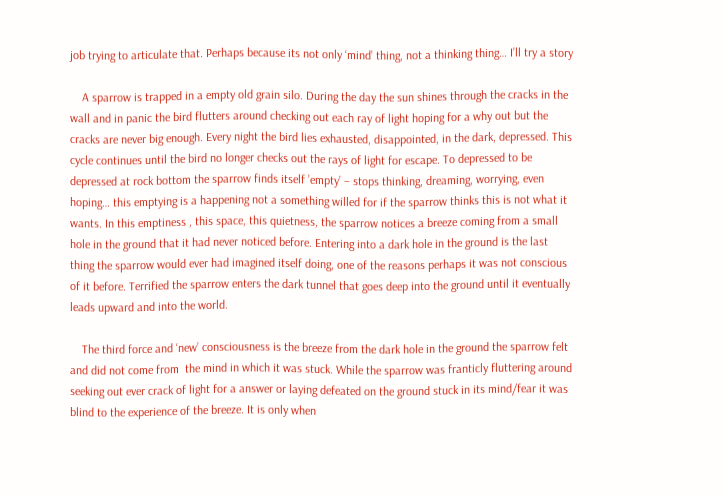job trying to articulate that. Perhaps because its not only ‘mind’ thing, not a thinking thing… I’ll try a story

    A sparrow is trapped in a empty old grain silo. During the day the sun shines through the cracks in the wall and in panic the bird flutters around checking out each ray of light hoping for a why out but the cracks are never big enough. Every night the bird lies exhausted, disappointed, in the dark, depressed. This cycle continues until the bird no longer checks out the rays of light for escape. To depressed to be depressed at rock bottom the sparrow finds itself ’empty’ – stops thinking, dreaming, worrying, even hoping… this emptying is a happening not a something willed for if the sparrow thinks this is not what it wants. In this emptiness , this space, this quietness, the sparrow notices a breeze coming from a small hole in the ground that it had never noticed before. Entering into a dark hole in the ground is the last thing the sparrow would ever had imagined itself doing, one of the reasons perhaps it was not conscious of it before. Terrified the sparrow enters the dark tunnel that goes deep into the ground until it eventually leads upward and into the world.

    The third force and ‘new’ consciousness is the breeze from the dark hole in the ground the sparrow felt and did not come from  the mind in which it was stuck. While the sparrow was franticly fluttering around seeking out ever crack of light for a answer or laying defeated on the ground stuck in its mind/fear it was blind to the experience of the breeze. It is only when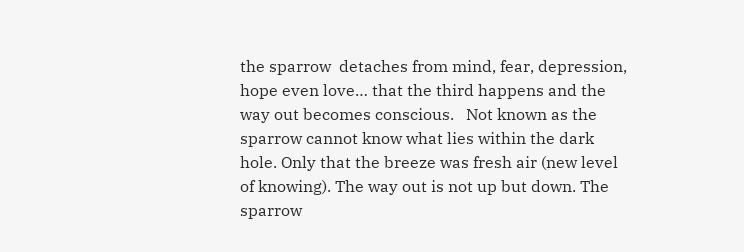the sparrow  detaches from mind, fear, depression, hope even love… that the third happens and the way out becomes conscious.   Not known as the sparrow cannot know what lies within the dark hole. Only that the breeze was fresh air (new level of knowing). The way out is not up but down. The sparrow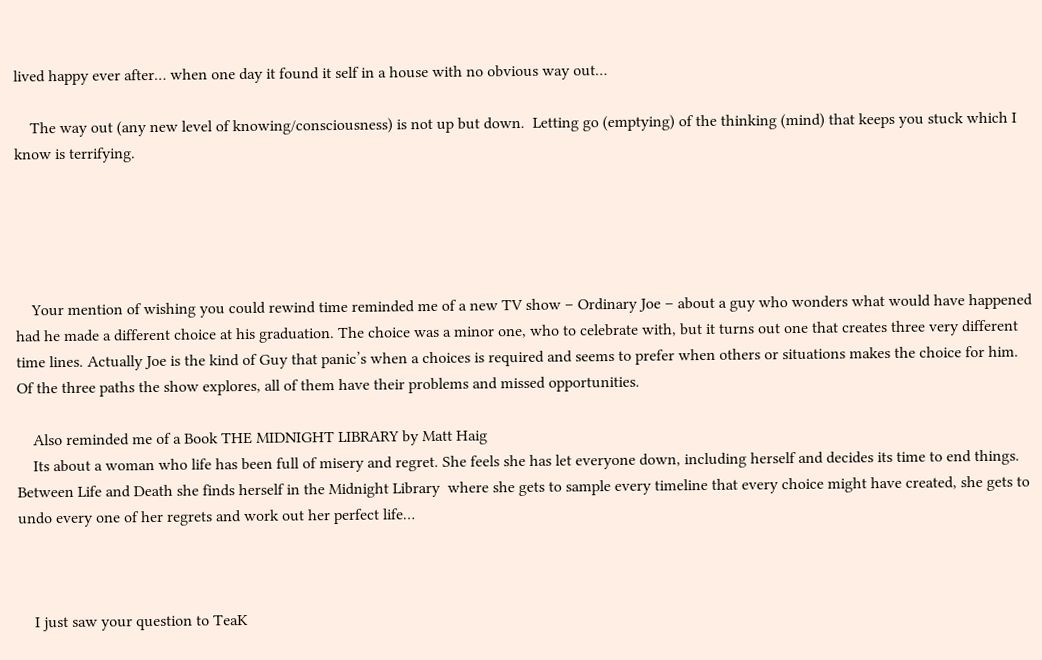lived happy ever after… when one day it found it self in a house with no obvious way out…

    The way out (any new level of knowing/consciousness) is not up but down.  Letting go (emptying) of the thinking (mind) that keeps you stuck which I know is terrifying.





    Your mention of wishing you could rewind time reminded me of a new TV show – Ordinary Joe – about a guy who wonders what would have happened had he made a different choice at his graduation. The choice was a minor one, who to celebrate with, but it turns out one that creates three very different time lines. Actually Joe is the kind of Guy that panic’s when a choices is required and seems to prefer when others or situations makes the choice for him.  Of the three paths the show explores, all of them have their problems and missed opportunities.

    Also reminded me of a Book THE MIDNIGHT LIBRARY by Matt Haig
    Its about a woman who life has been full of misery and regret. She feels she has let everyone down, including herself and decides its time to end things. Between Life and Death she finds herself in the Midnight Library  where she gets to sample every timeline that every choice might have created, she gets to undo every one of her regrets and work out her perfect life…



    I just saw your question to TeaK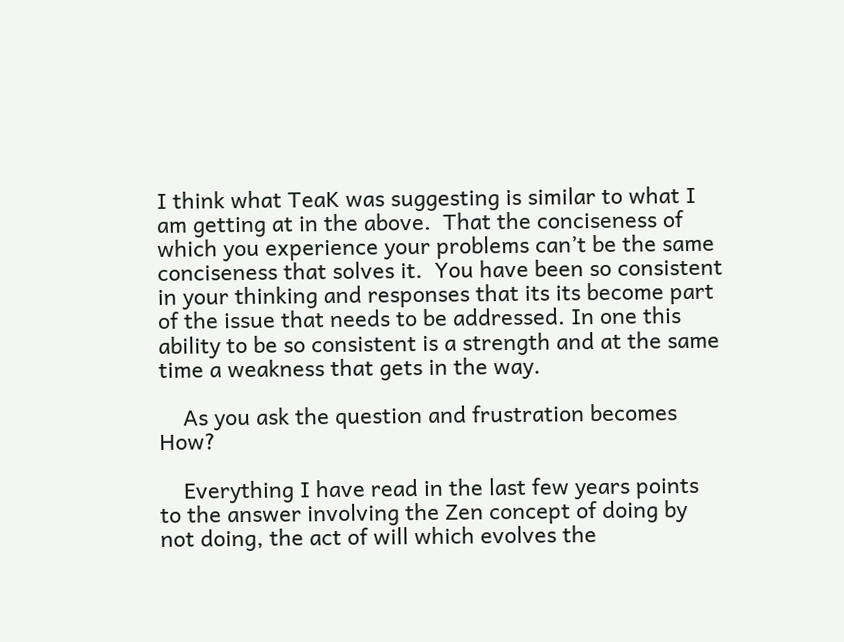I think what TeaK was suggesting is similar to what I am getting at in the above.  That the conciseness of which you experience your problems can’t be the same conciseness that solves it.  You have been so consistent in your thinking and responses that its its become part of the issue that needs to be addressed. In one this ability to be so consistent is a strength and at the same time a weakness that gets in the way.

    As you ask the question and frustration becomes How?

    Everything I have read in the last few years points to the answer involving the Zen concept of doing by not doing, the act of will which evolves the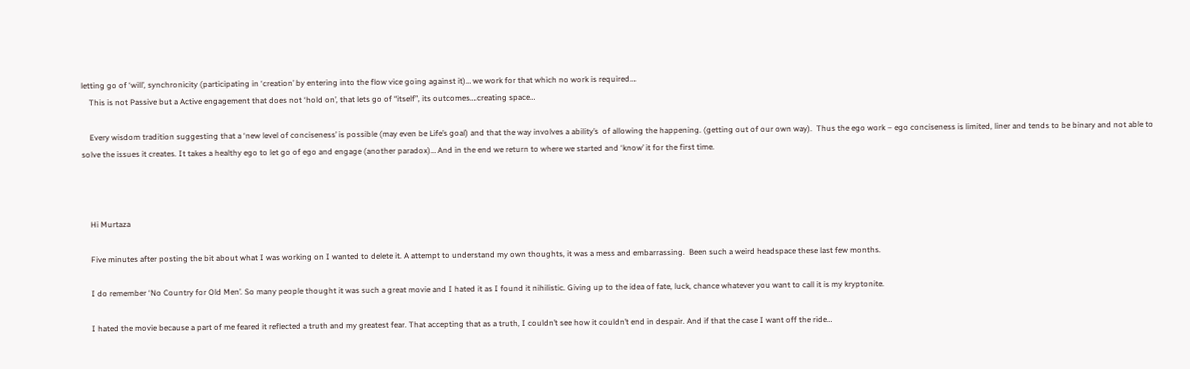letting go of ‘will’, synchronicity (participating in ‘creation’ by entering into the flow vice going against it)… we work for that which no work is required….
    This is not Passive but a Active engagement that does not ‘hold on’, that lets go of “itself”, its outcomes….creating space…

    Every wisdom tradition suggesting that a ‘new level of conciseness’ is possible (may even be Life’s goal) and that the way involves a ability’s  of allowing the happening. (getting out of our own way).  Thus the ego work – ego conciseness is limited, liner and tends to be binary and not able to solve the issues it creates. It takes a healthy ego to let go of ego and engage (another paradox)… And in the end we return to where we started and ‘know’ it for the first time.



    Hi Murtaza

    Five minutes after posting the bit about what I was working on I wanted to delete it. A attempt to understand my own thoughts, it was a mess and embarrassing.  Been such a weird headspace these last few months.

    I do remember ‘No Country for Old Men’. So many people thought it was such a great movie and I hated it as I found it nihilistic. Giving up to the idea of fate, luck, chance whatever you want to call it is my kryptonite.

    I hated the movie because a part of me feared it reflected a truth and my greatest fear. That accepting that as a truth, I couldn’t see how it couldn’t end in despair. And if that the case I want off the ride…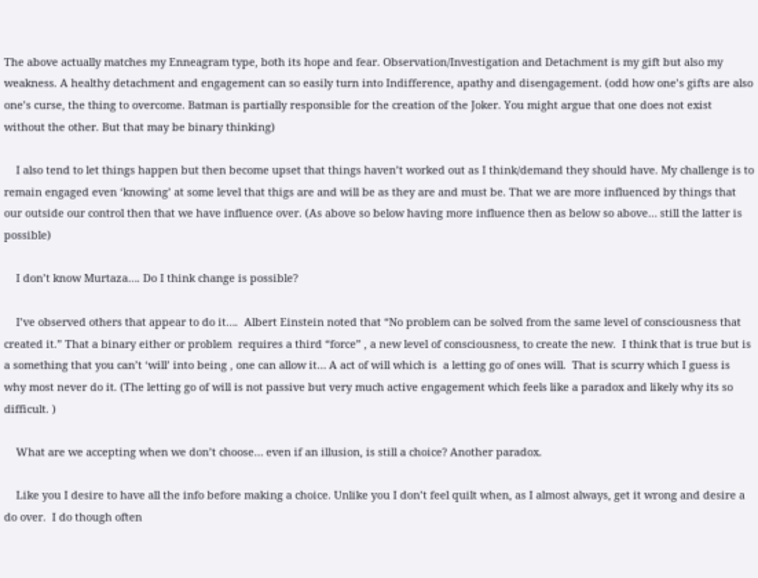The above actually matches my Enneagram type, both its hope and fear. Observation/Investigation and Detachment is my gift but also my weakness. A healthy detachment and engagement can so easily turn into Indifference, apathy and disengagement. (odd how one’s gifts are also one’s curse, the thing to overcome. Batman is partially responsible for the creation of the Joker. You might argue that one does not exist without the other. But that may be binary thinking)

    I also tend to let things happen but then become upset that things haven’t worked out as I think/demand they should have. My challenge is to remain engaged even ‘knowing’ at some level that thigs are and will be as they are and must be. That we are more influenced by things that our outside our control then that we have influence over. (As above so below having more influence then as below so above… still the latter is possible)

    I don’t know Murtaza…. Do I think change is possible?

    I’ve observed others that appear to do it….  Albert Einstein noted that “No problem can be solved from the same level of consciousness that created it.” That a binary either or problem  requires a third “force” , a new level of consciousness, to create the new.  I think that is true but is a something that you can’t ‘will’ into being , one can allow it… A act of will which is  a letting go of ones will.  That is scurry which I guess is why most never do it. (The letting go of will is not passive but very much active engagement which feels like a paradox and likely why its so difficult. )

    What are we accepting when we don’t choose… even if an illusion, is still a choice? Another paradox.

    Like you I desire to have all the info before making a choice. Unlike you I don’t feel quilt when, as I almost always, get it wrong and desire a do over.  I do though often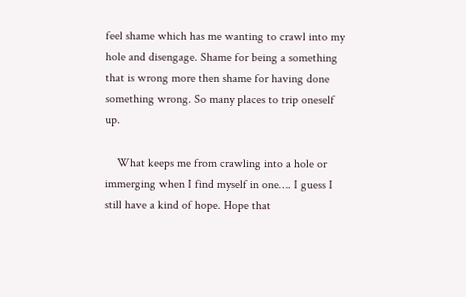feel shame which has me wanting to crawl into my hole and disengage. Shame for being a something that is wrong more then shame for having done something wrong. So many places to trip oneself up.

    What keeps me from crawling into a hole or immerging when I find myself in one…. I guess I still have a kind of hope. Hope that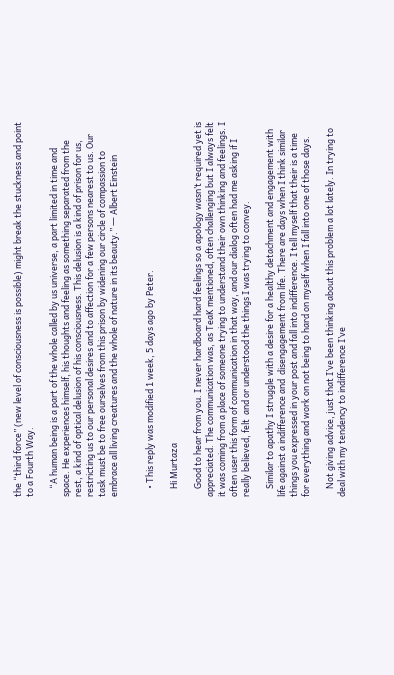the “third force” (new level of consciousness is possible) might break the stuckness and point to a Fourth Way.

    “A human being is a part of the whole called by us universe, a part limited in time and space. He experiences himself, his thoughts and feeling as something separated from the rest, a kind of optical delusion of his consciousness. This delusion is a kind of prison for us, restricting us to our personal desires and to affection for a few persons nearest to us. Our task must be to free ourselves from this prison by widening our circle of compassion to embrace all living creatures and the whole of nature in its beauty.” ― Albert Einstein


    • This reply was modified 1 week, 5 days ago by Peter.

    Hi Murtaza

    Good to hear from you. I never hardboard hard feelings so a apology wasn’t required yet is appreciated. The communication was, as TeaK mentioned, often challenging but I always felt it was coming from a place of someone trying to understand their own thinking and feelings. I often user this form of communication in that way, and our dialog often had me asking if I really believed, felt  and or understood the things I was trying to convey.

    Similar to apathy I struggle with a desire for a healthy detachment and engagement with life against a indifference and  disengagement from life. There are days when I think similar things you expressed in your post and fall into indifference. I tell myself that their is a time for everything and work on not being to hard on myself when I fall into one of those days.

    Not giving advice, just that I’ve been thinking about this problem a lot lately. In trying to deal with my tendency to indifference I’ve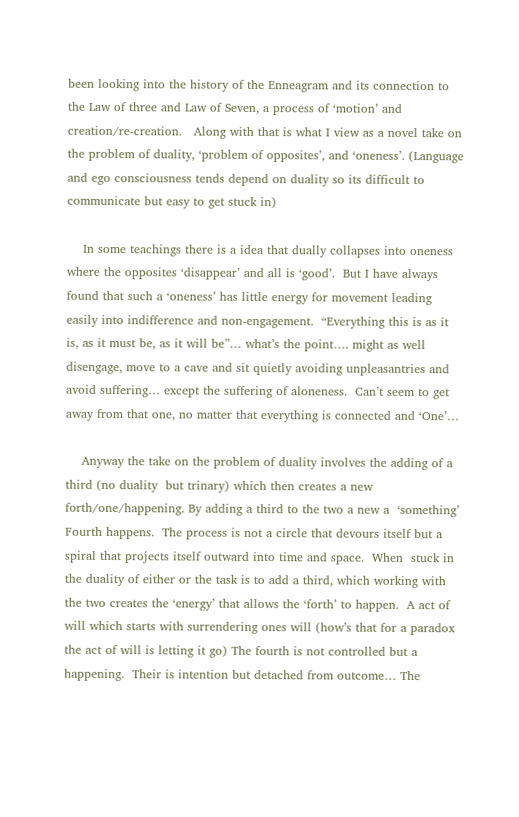been looking into the history of the Enneagram and its connection to the Law of three and Law of Seven, a process of ‘motion’ and creation/re-creation.   Along with that is what I view as a novel take on the problem of duality, ‘problem of opposites’, and ‘oneness’. (Language and ego consciousness tends depend on duality so its difficult to communicate but easy to get stuck in)

    In some teachings there is a idea that dually collapses into oneness where the opposites ‘disappear’ and all is ‘good’.  But I have always found that such a ‘oneness’ has little energy for movement leading easily into indifference and non-engagement.  “Everything this is as it is, as it must be, as it will be”… what’s the point…. might as well disengage, move to a cave and sit quietly avoiding unpleasantries and avoid suffering… except the suffering of aloneness.  Can’t seem to get away from that one, no matter that everything is connected and ‘One’…

    Anyway the take on the problem of duality involves the adding of a third (no duality  but trinary) which then creates a new forth/one/happening. By adding a third to the two a new a  ‘something’ Fourth happens.  The process is not a circle that devours itself but a spiral that projects itself outward into time and space.  When  stuck in the duality of either or the task is to add a third, which working with the two creates the ‘energy’ that allows the ‘forth’ to happen.  A act of will which starts with surrendering ones will (how’s that for a paradox the act of will is letting it go) The fourth is not controlled but a happening.  Their is intention but detached from outcome… The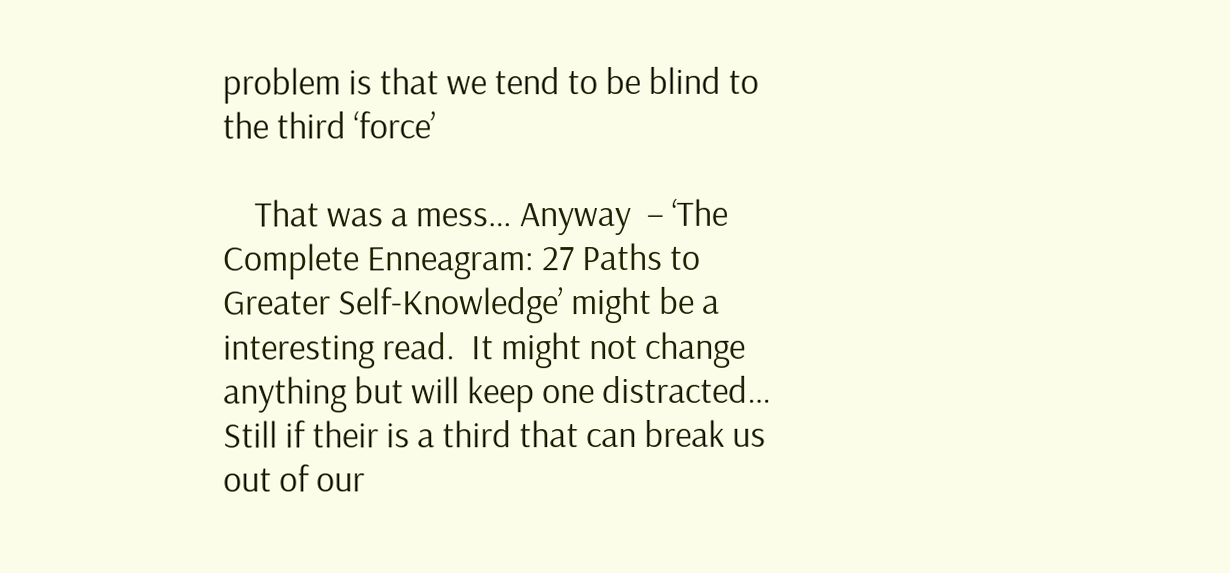problem is that we tend to be blind to the third ‘force’

    That was a mess… Anyway  – ‘The Complete Enneagram: 27 Paths to Greater Self-Knowledge’ might be a interesting read.  It might not change anything but will keep one distracted… Still if their is a third that can break us out of our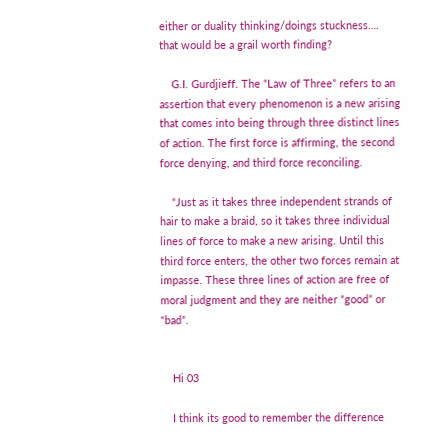either or duality thinking/doings stuckness…. that would be a grail worth finding?

    G.I. Gurdjieff. The “Law of Three” refers to an assertion that every phenomenon is a new arising that comes into being through three distinct lines of action. The first force is affirming, the second force denying, and third force reconciling.

    “Just as it takes three independent strands of hair to make a braid, so it takes three individual lines of force to make a new arising. Until this third force enters, the other two forces remain at impasse. These three lines of action are free of moral judgment and they are neither “good” or “bad”.


    Hi 03

    I think its good to remember the difference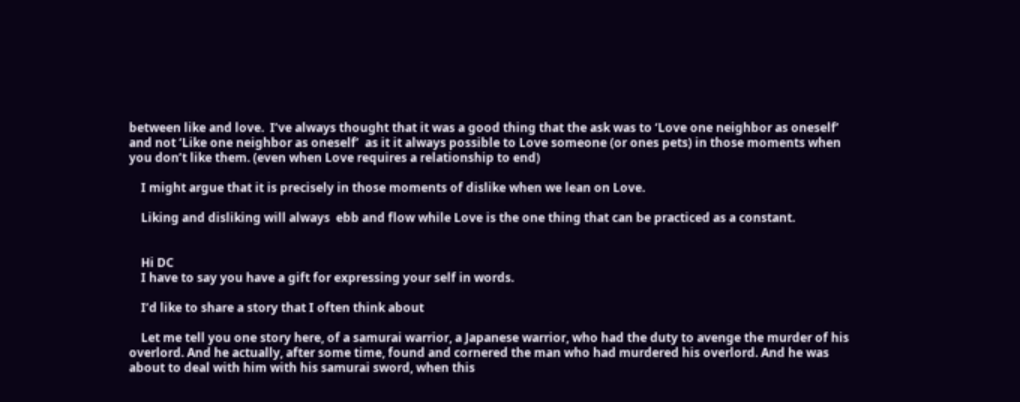between like and love.  I’ve always thought that it was a good thing that the ask was to ‘Love one neighbor as oneself’  and not ‘Like one neighbor as oneself’  as it it always possible to Love someone (or ones pets) in those moments when you don’t like them. (even when Love requires a relationship to end)

    I might argue that it is precisely in those moments of dislike when we lean on Love.

    Liking and disliking will always  ebb and flow while Love is the one thing that can be practiced as a constant.


    Hi DC
    I have to say you have a gift for expressing your self in words.

    I’d like to share a story that I often think about

    Let me tell you one story here, of a samurai warrior, a Japanese warrior, who had the duty to avenge the murder of his overlord. And he actually, after some time, found and cornered the man who had murdered his overlord. And he was about to deal with him with his samurai sword, when this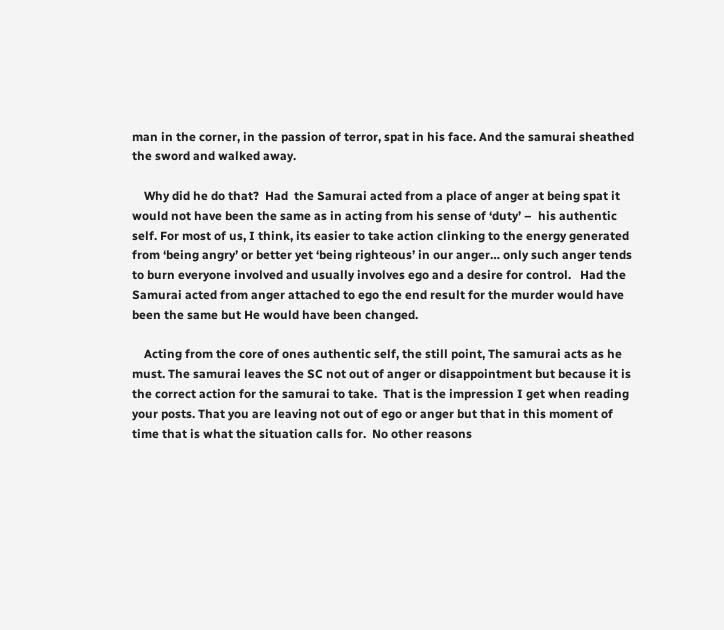man in the corner, in the passion of terror, spat in his face. And the samurai sheathed the sword and walked away.

    Why did he do that?  Had  the Samurai acted from a place of anger at being spat it would not have been the same as in acting from his sense of ‘duty’ –  his authentic self. For most of us, I think, its easier to take action clinking to the energy generated from ‘being angry’ or better yet ‘being righteous’ in our anger… only such anger tends to burn everyone involved and usually involves ego and a desire for control.   Had the Samurai acted from anger attached to ego the end result for the murder would have been the same but He would have been changed.

    Acting from the core of ones authentic self, the still point, The samurai acts as he must. The samurai leaves the SC not out of anger or disappointment but because it is the correct action for the samurai to take.  That is the impression I get when reading your posts. That you are leaving not out of ego or anger but that in this moment of time that is what the situation calls for.  No other reasons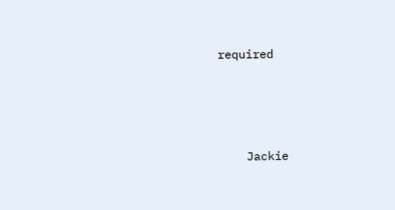required




    Jackie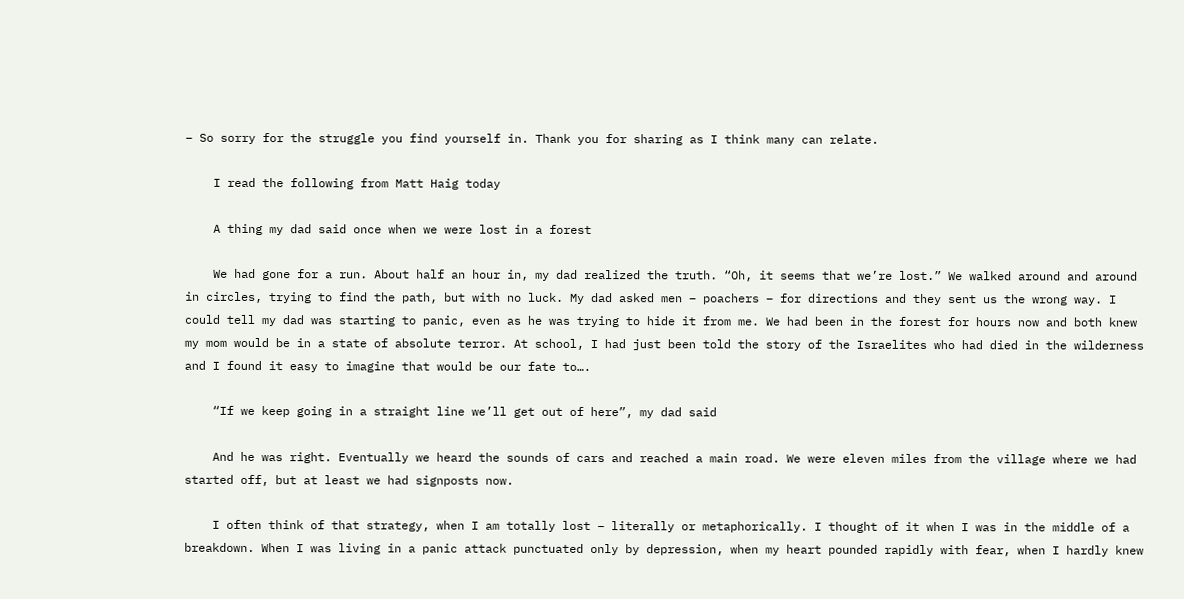– So sorry for the struggle you find yourself in. Thank you for sharing as I think many can relate.

    I read the following from Matt Haig today

    A thing my dad said once when we were lost in a forest

    We had gone for a run. About half an hour in, my dad realized the truth. “Oh, it seems that we’re lost.” We walked around and around in circles, trying to find the path, but with no luck. My dad asked men – poachers – for directions and they sent us the wrong way. I could tell my dad was starting to panic, even as he was trying to hide it from me. We had been in the forest for hours now and both knew my mom would be in a state of absolute terror. At school, I had just been told the story of the Israelites who had died in the wilderness and I found it easy to imagine that would be our fate to….

    “If we keep going in a straight line we’ll get out of here”, my dad said

    And he was right. Eventually we heard the sounds of cars and reached a main road. We were eleven miles from the village where we had started off, but at least we had signposts now.

    I often think of that strategy, when I am totally lost – literally or metaphorically. I thought of it when I was in the middle of a breakdown. When I was living in a panic attack punctuated only by depression, when my heart pounded rapidly with fear, when I hardly knew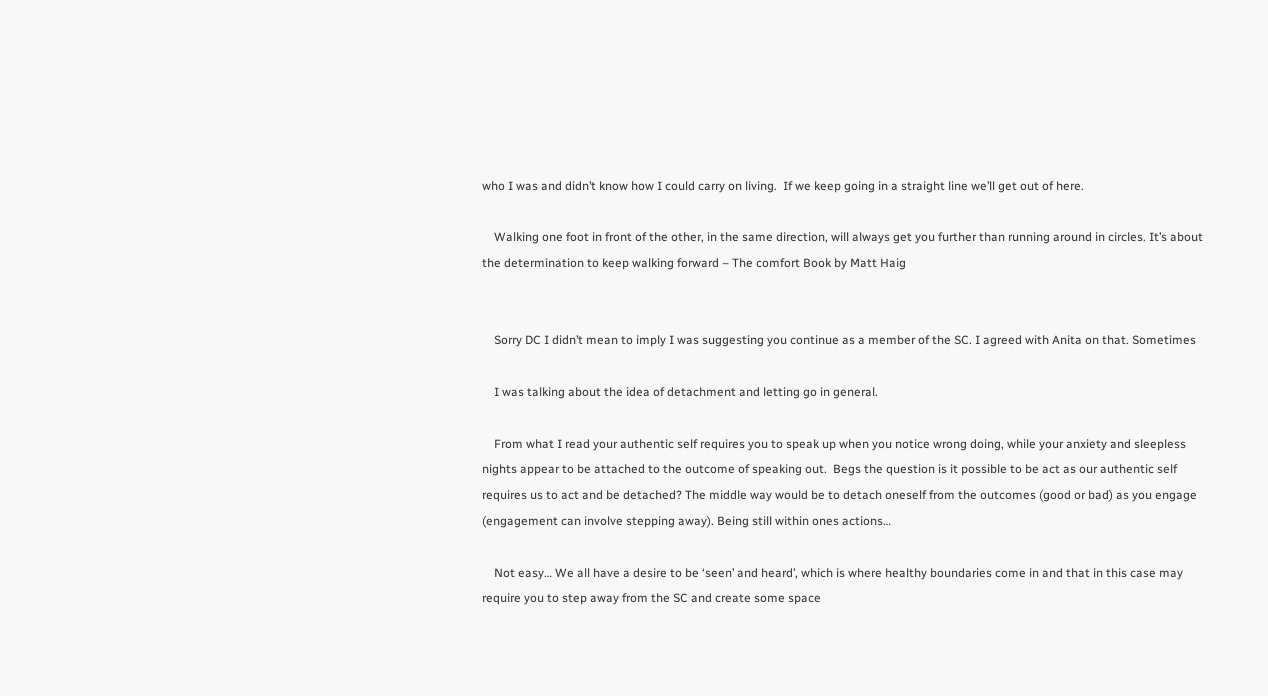who I was and didn’t know how I could carry on living.  If we keep going in a straight line we’ll get out of here.

    Walking one foot in front of the other, in the same direction, will always get you further than running around in circles. It’s about the determination to keep walking forward – The comfort Book by Matt Haig


    Sorry DC I didn’t mean to imply I was suggesting you continue as a member of the SC. I agreed with Anita on that. Sometimes

    I was talking about the idea of detachment and letting go in general.

    From what I read your authentic self requires you to speak up when you notice wrong doing, while your anxiety and sleepless nights appear to be attached to the outcome of speaking out.  Begs the question is it possible to be act as our authentic self requires us to act and be detached? The middle way would be to detach oneself from the outcomes (good or bad) as you engage (engagement can involve stepping away). Being still within ones actions…

    Not easy… We all have a desire to be ‘seen’ and heard’, which is where healthy boundaries come in and that in this case may require you to step away from the SC and create some space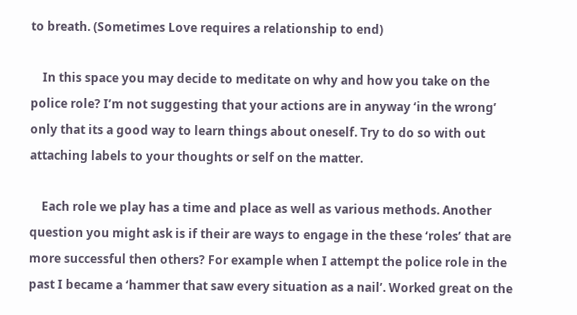to breath. (Sometimes Love requires a relationship to end)

    In this space you may decide to meditate on why and how you take on the police role? I’m not suggesting that your actions are in anyway ‘in the wrong’ only that its a good way to learn things about oneself. Try to do so with out attaching labels to your thoughts or self on the matter.

    Each role we play has a time and place as well as various methods. Another question you might ask is if their are ways to engage in the these ‘roles’ that are more successful then others? For example when I attempt the police role in the past I became a ‘hammer that saw every situation as a nail’. Worked great on the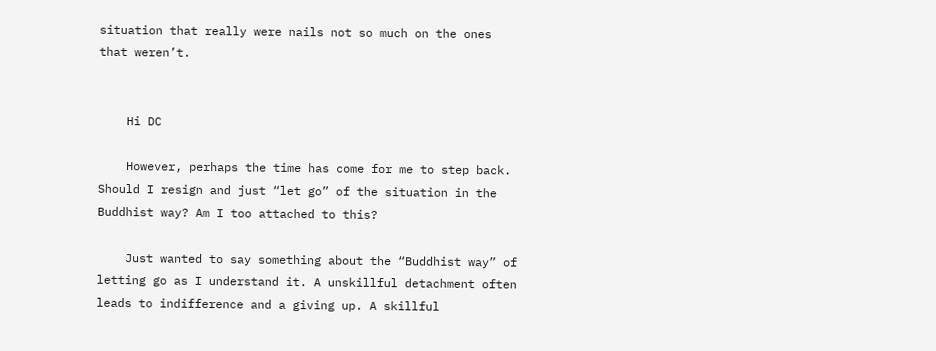situation that really were nails not so much on the ones that weren’t.


    Hi DC

    However, perhaps the time has come for me to step back. Should I resign and just “let go” of the situation in the Buddhist way? Am I too attached to this?

    Just wanted to say something about the “Buddhist way” of letting go as I understand it. A unskillful detachment often leads to indifference and a giving up. A skillful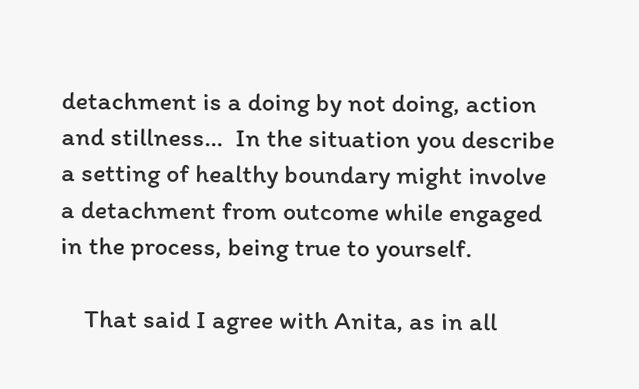detachment is a doing by not doing, action and stillness…  In the situation you describe a setting of healthy boundary might involve a detachment from outcome while engaged in the process, being true to yourself.

    That said I agree with Anita, as in all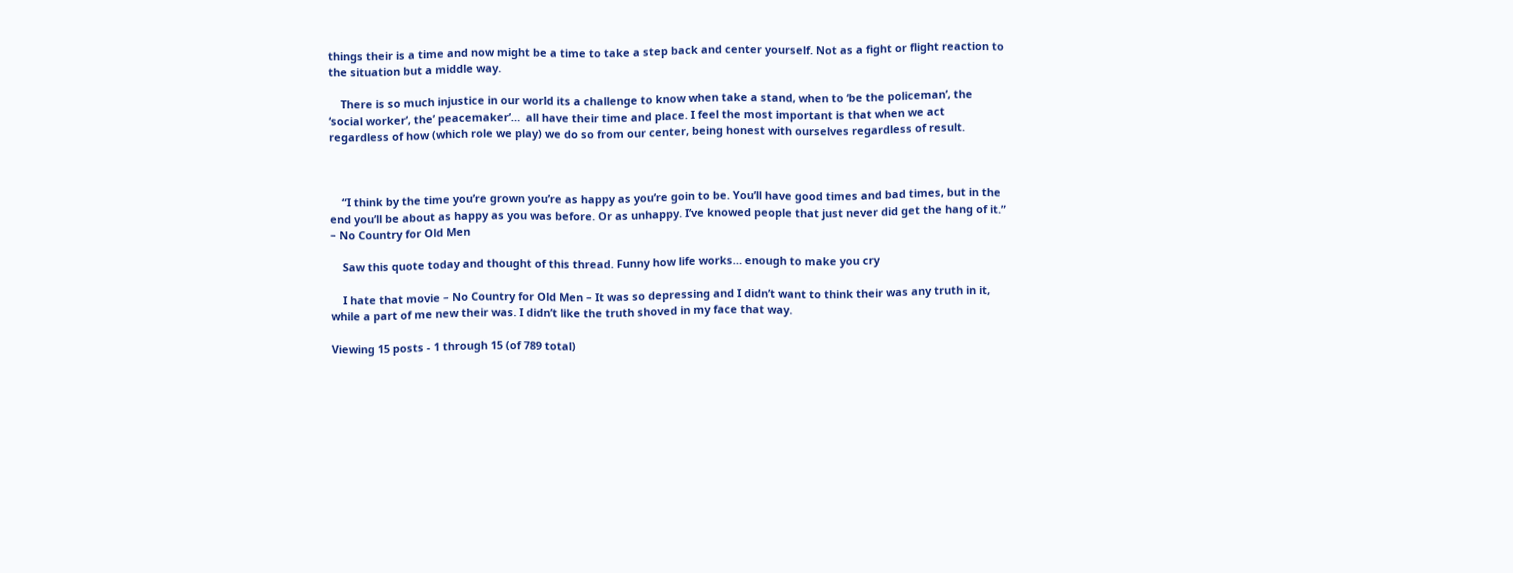things their is a time and now might be a time to take a step back and center yourself. Not as a fight or flight reaction to the situation but a middle way.

    There is so much injustice in our world its a challenge to know when take a stand, when to ‘be the policeman’, the ‘social worker’, the’ peacemaker’…  all have their time and place. I feel the most important is that when we act regardless of how (which role we play) we do so from our center, being honest with ourselves regardless of result.



    “I think by the time you’re grown you’re as happy as you’re goin to be. You’ll have good times and bad times, but in the end you’ll be about as happy as you was before. Or as unhappy. I’ve knowed people that just never did get the hang of it.” – No Country for Old Men

    Saw this quote today and thought of this thread. Funny how life works… enough to make you cry

    I hate that movie – No Country for Old Men – It was so depressing and I didn’t want to think their was any truth in it, while a part of me new their was. I didn’t like the truth shoved in my face that way.

Viewing 15 posts - 1 through 15 (of 789 total)